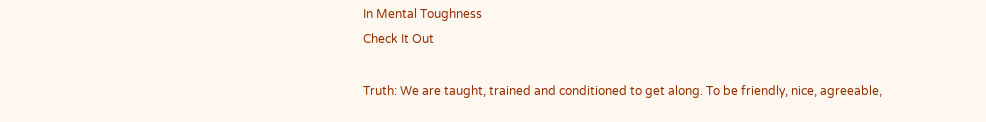In Mental Toughness
Check It Out

Truth: We are taught, trained and conditioned to get along. To be friendly, nice, agreeable,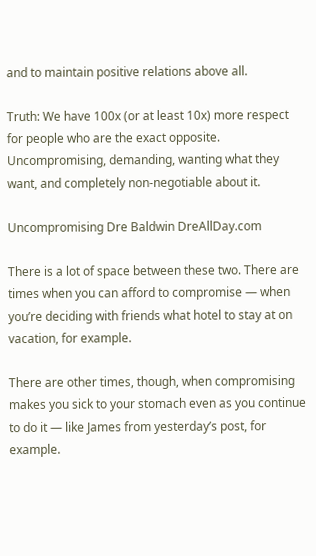and to maintain positive relations above all.

Truth: We have 100x (or at least 10x) more respect for people who are the exact opposite. Uncompromising, demanding, wanting what they want, and completely non-negotiable about it.

Uncompromising Dre Baldwin DreAllDay.com

There is a lot of space between these two. There are times when you can afford to compromise — when you’re deciding with friends what hotel to stay at on vacation, for example.

There are other times, though, when compromising makes you sick to your stomach even as you continue to do it — like James from yesterday’s post, for example.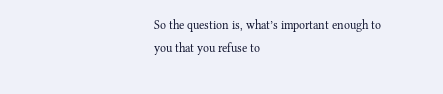So the question is, what’s important enough to you that you refuse to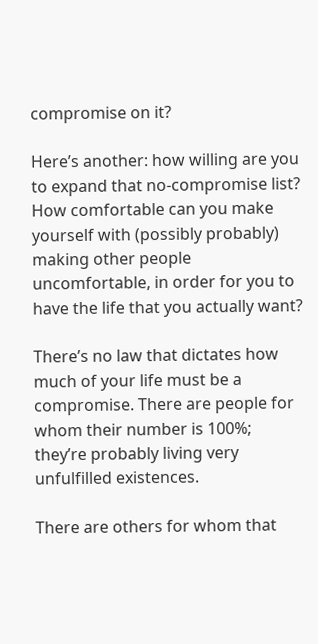compromise on it?

Here’s another: how willing are you to expand that no-compromise list? How comfortable can you make yourself with (possibly probably) making other people uncomfortable, in order for you to have the life that you actually want?

There’s no law that dictates how much of your life must be a compromise. There are people for whom their number is 100%; they’re probably living very unfulfilled existences.

There are others for whom that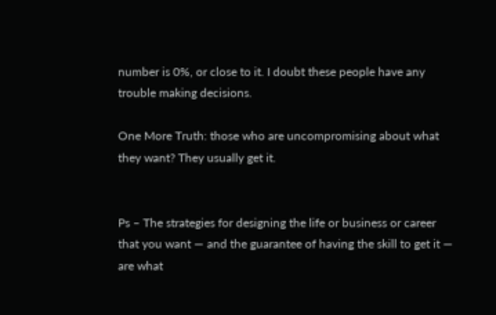number is 0%, or close to it. I doubt these people have any trouble making decisions.

One More Truth: those who are uncompromising about what they want? They usually get it.


Ps – The strategies for designing the life or business or career that you want — and the guarantee of having the skill to get it — are what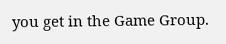you get in the Game Group.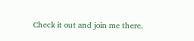Check it out and join me there.